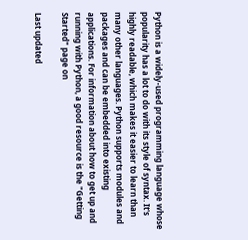Python is a widely-used programming language whose popularity has a lot to do with its style of syntax. It's highly readable, which makes it easier to learn than many other languages. Python supports modules and packages and can be embedded into existing applications. For information about how to get up and running with Python, a good resource is the "Getting Started" page on

Last updated